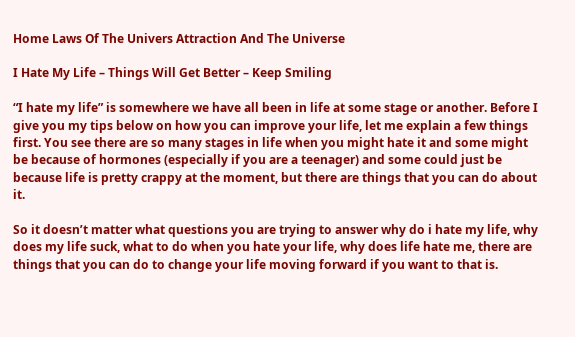Home Laws Of The Univers Attraction And The Universe

I Hate My Life – Things Will Get Better – Keep Smiling

“I hate my life” is somewhere we have all been in life at some stage or another. Before I give you my tips below on how you can improve your life, let me explain a few things first. You see there are so many stages in life when you might hate it and some might be because of hormones (especially if you are a teenager) and some could just be because life is pretty crappy at the moment, but there are things that you can do about it.

So it doesn’t matter what questions you are trying to answer why do i hate my life, why does my life suck, what to do when you hate your life, why does life hate me, there are things that you can do to change your life moving forward if you want to that is.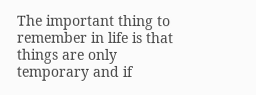The important thing to remember in life is that things are only temporary and if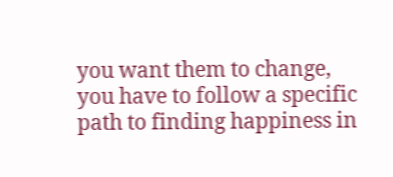you want them to change, you have to follow a specific path to finding happiness in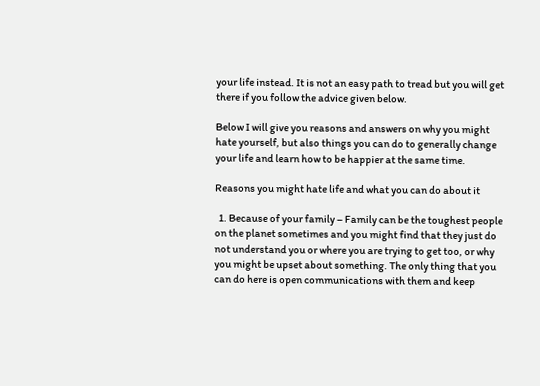your life instead. It is not an easy path to tread but you will get there if you follow the advice given below.

Below I will give you reasons and answers on why you might hate yourself, but also things you can do to generally change your life and learn how to be happier at the same time.

Reasons you might hate life and what you can do about it

  1. Because of your family – Family can be the toughest people on the planet sometimes and you might find that they just do not understand you or where you are trying to get too, or why you might be upset about something. The only thing that you can do here is open communications with them and keep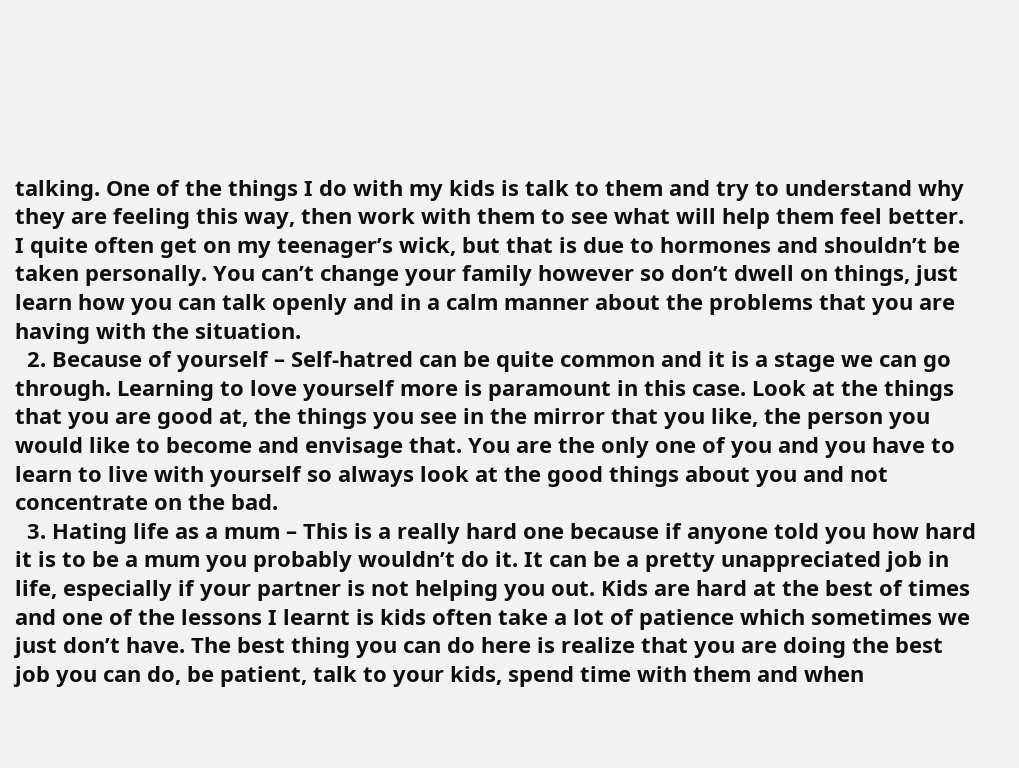talking. One of the things I do with my kids is talk to them and try to understand why they are feeling this way, then work with them to see what will help them feel better. I quite often get on my teenager’s wick, but that is due to hormones and shouldn’t be taken personally. You can’t change your family however so don’t dwell on things, just learn how you can talk openly and in a calm manner about the problems that you are having with the situation.
  2. Because of yourself – Self-hatred can be quite common and it is a stage we can go through. Learning to love yourself more is paramount in this case. Look at the things that you are good at, the things you see in the mirror that you like, the person you would like to become and envisage that. You are the only one of you and you have to learn to live with yourself so always look at the good things about you and not concentrate on the bad.
  3. Hating life as a mum – This is a really hard one because if anyone told you how hard it is to be a mum you probably wouldn’t do it. It can be a pretty unappreciated job in life, especially if your partner is not helping you out. Kids are hard at the best of times and one of the lessons I learnt is kids often take a lot of patience which sometimes we just don’t have. The best thing you can do here is realize that you are doing the best job you can do, be patient, talk to your kids, spend time with them and when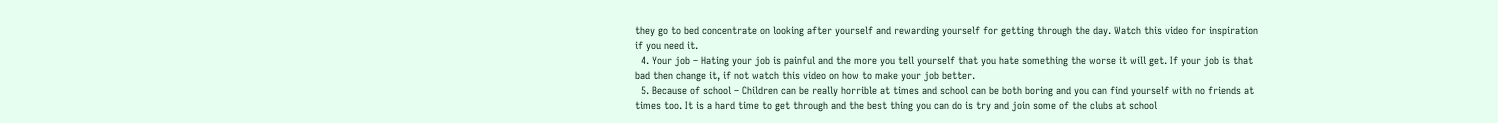they go to bed concentrate on looking after yourself and rewarding yourself for getting through the day. Watch this video for inspiration if you need it.
  4. Your job – Hating your job is painful and the more you tell yourself that you hate something the worse it will get. If your job is that bad then change it, if not watch this video on how to make your job better.
  5. Because of school – Children can be really horrible at times and school can be both boring and you can find yourself with no friends at times too. It is a hard time to get through and the best thing you can do is try and join some of the clubs at school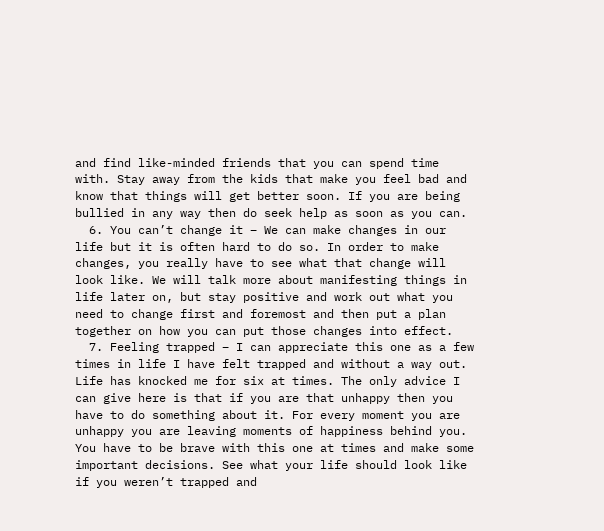and find like-minded friends that you can spend time with. Stay away from the kids that make you feel bad and know that things will get better soon. If you are being bullied in any way then do seek help as soon as you can.
  6. You can’t change it – We can make changes in our life but it is often hard to do so. In order to make changes, you really have to see what that change will look like. We will talk more about manifesting things in life later on, but stay positive and work out what you need to change first and foremost and then put a plan together on how you can put those changes into effect.
  7. Feeling trapped – I can appreciate this one as a few times in life I have felt trapped and without a way out. Life has knocked me for six at times. The only advice I can give here is that if you are that unhappy then you have to do something about it. For every moment you are unhappy you are leaving moments of happiness behind you. You have to be brave with this one at times and make some important decisions. See what your life should look like if you weren’t trapped and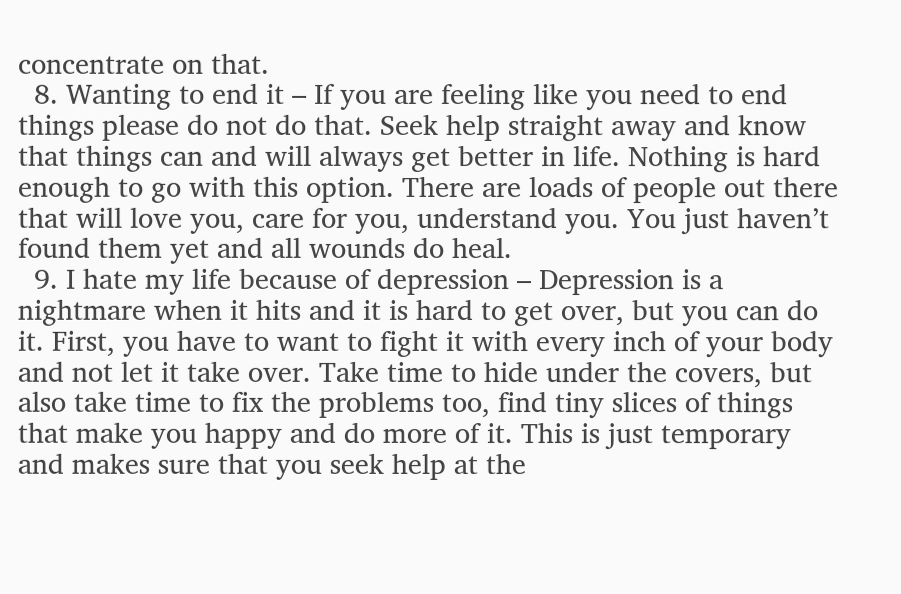concentrate on that.
  8. Wanting to end it – If you are feeling like you need to end things please do not do that. Seek help straight away and know that things can and will always get better in life. Nothing is hard enough to go with this option. There are loads of people out there that will love you, care for you, understand you. You just haven’t found them yet and all wounds do heal.
  9. I hate my life because of depression – Depression is a nightmare when it hits and it is hard to get over, but you can do it. First, you have to want to fight it with every inch of your body and not let it take over. Take time to hide under the covers, but also take time to fix the problems too, find tiny slices of things that make you happy and do more of it. This is just temporary and makes sure that you seek help at the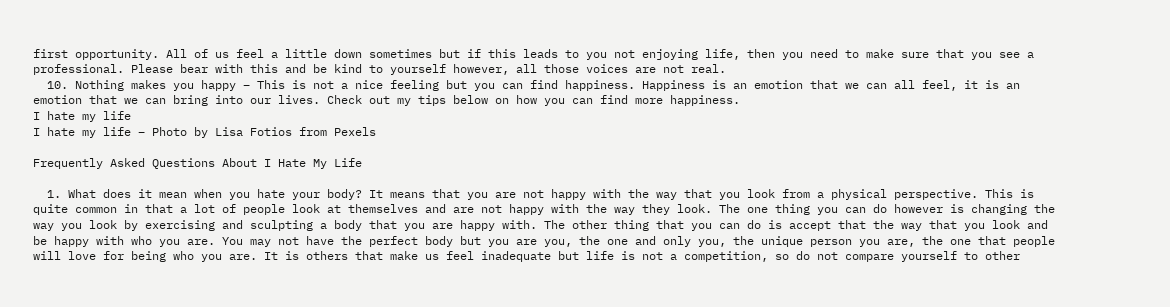first opportunity. All of us feel a little down sometimes but if this leads to you not enjoying life, then you need to make sure that you see a professional. Please bear with this and be kind to yourself however, all those voices are not real.
  10. Nothing makes you happy – This is not a nice feeling but you can find happiness. Happiness is an emotion that we can all feel, it is an emotion that we can bring into our lives. Check out my tips below on how you can find more happiness.
I hate my life
I hate my life – Photo by Lisa Fotios from Pexels

Frequently Asked Questions About I Hate My Life

  1. What does it mean when you hate your body? It means that you are not happy with the way that you look from a physical perspective. This is quite common in that a lot of people look at themselves and are not happy with the way they look. The one thing you can do however is changing the way you look by exercising and sculpting a body that you are happy with. The other thing that you can do is accept that the way that you look and be happy with who you are. You may not have the perfect body but you are you, the one and only you, the unique person you are, the one that people will love for being who you are. It is others that make us feel inadequate but life is not a competition, so do not compare yourself to other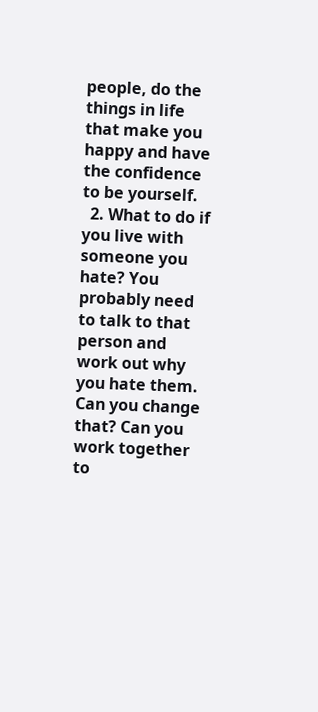people, do the things in life that make you happy and have the confidence to be yourself.
  2. What to do if you live with someone you hate? You probably need to talk to that person and work out why you hate them. Can you change that? Can you work together to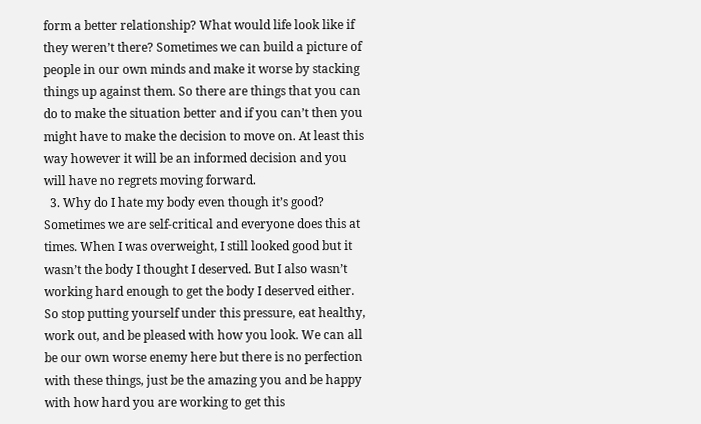form a better relationship? What would life look like if they weren’t there? Sometimes we can build a picture of people in our own minds and make it worse by stacking things up against them. So there are things that you can do to make the situation better and if you can’t then you might have to make the decision to move on. At least this way however it will be an informed decision and you will have no regrets moving forward.
  3. Why do I hate my body even though it’s good? Sometimes we are self-critical and everyone does this at times. When I was overweight, I still looked good but it wasn’t the body I thought I deserved. But I also wasn’t working hard enough to get the body I deserved either. So stop putting yourself under this pressure, eat healthy, work out, and be pleased with how you look. We can all be our own worse enemy here but there is no perfection with these things, just be the amazing you and be happy with how hard you are working to get this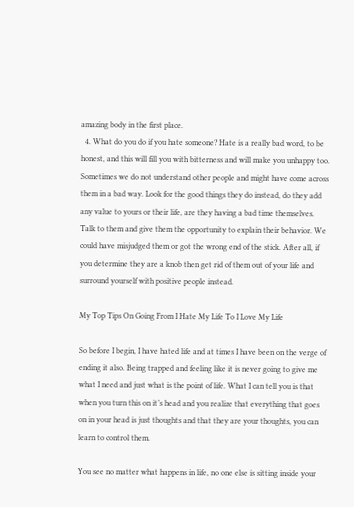amazing body in the first place.
  4. What do you do if you hate someone? Hate is a really bad word, to be honest, and this will fill you with bitterness and will make you unhappy too. Sometimes we do not understand other people and might have come across them in a bad way. Look for the good things they do instead, do they add any value to yours or their life, are they having a bad time themselves. Talk to them and give them the opportunity to explain their behavior. We could have misjudged them or got the wrong end of the stick. After all, if you determine they are a knob then get rid of them out of your life and surround yourself with positive people instead.

My Top Tips On Going From I Hate My Life To I Love My Life

So before I begin, I have hated life and at times I have been on the verge of ending it also. Being trapped and feeling like it is never going to give me what I need and just what is the point of life. What I can tell you is that when you turn this on it’s head and you realize that everything that goes on in your head is just thoughts and that they are your thoughts, you can learn to control them.

You see no matter what happens in life, no one else is sitting inside your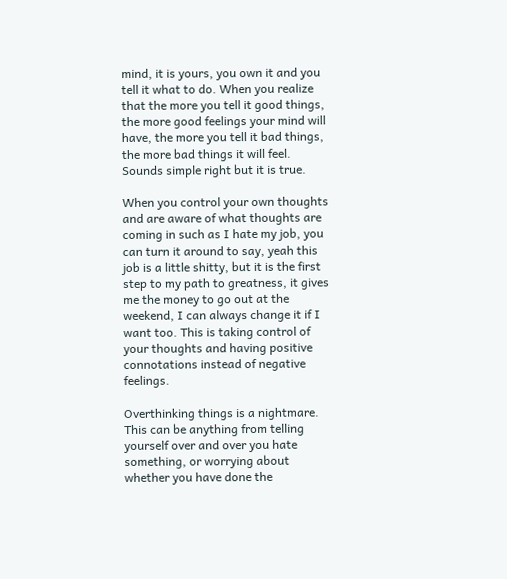mind, it is yours, you own it and you tell it what to do. When you realize that the more you tell it good things, the more good feelings your mind will have, the more you tell it bad things, the more bad things it will feel. Sounds simple right but it is true.

When you control your own thoughts and are aware of what thoughts are coming in such as I hate my job, you can turn it around to say, yeah this job is a little shitty, but it is the first step to my path to greatness, it gives me the money to go out at the weekend, I can always change it if I want too. This is taking control of your thoughts and having positive connotations instead of negative feelings.

Overthinking things is a nightmare. This can be anything from telling yourself over and over you hate something, or worrying about whether you have done the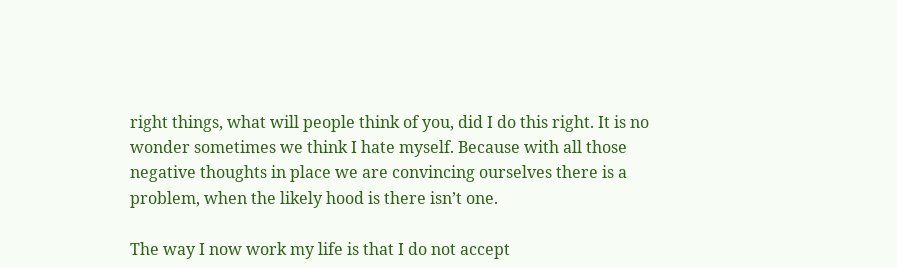right things, what will people think of you, did I do this right. It is no wonder sometimes we think I hate myself. Because with all those negative thoughts in place we are convincing ourselves there is a problem, when the likely hood is there isn’t one.

The way I now work my life is that I do not accept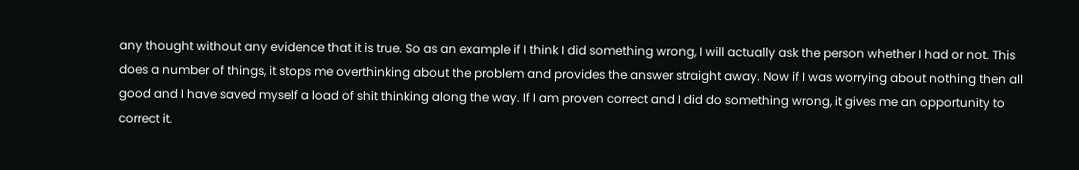any thought without any evidence that it is true. So as an example if I think I did something wrong, I will actually ask the person whether I had or not. This does a number of things, it stops me overthinking about the problem and provides the answer straight away. Now if I was worrying about nothing then all good and I have saved myself a load of shit thinking along the way. If I am proven correct and I did do something wrong, it gives me an opportunity to correct it.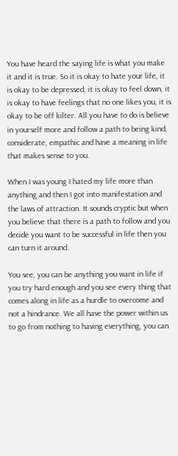You have heard the saying life is what you make it and it is true. So it is okay to hate your life, it is okay to be depressed, it is okay to feel down, it is okay to have feelings that no one likes you, it is okay to be off kilter. All you have to do is believe in yourself more and follow a path to being kind, considerate, empathic and have a meaning in life that makes sense to you.

When I was young I hated my life more than anything and then I got into manifestation and the laws of attraction. It sounds cryptic but when you believe that there is a path to follow and you decide you want to be successful in life then you can turn it around.

You see, you can be anything you want in life if you try hard enough and you see every thing that comes along in life as a hurdle to overcome and not a hindrance. We all have the power within us to go from nothing to having everything, you can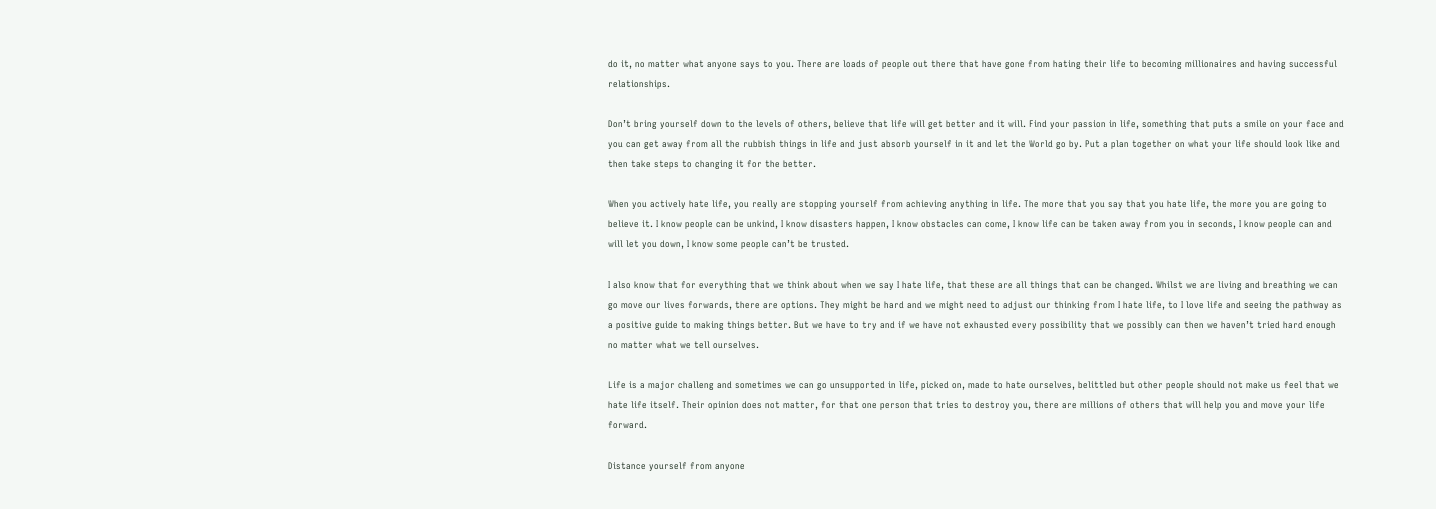do it, no matter what anyone says to you. There are loads of people out there that have gone from hating their life to becoming millionaires and having successful relationships.

Don’t bring yourself down to the levels of others, believe that life will get better and it will. Find your passion in life, something that puts a smile on your face and you can get away from all the rubbish things in life and just absorb yourself in it and let the World go by. Put a plan together on what your life should look like and then take steps to changing it for the better.

When you actively hate life, you really are stopping yourself from achieving anything in life. The more that you say that you hate life, the more you are going to believe it. I know people can be unkind, I know disasters happen, I know obstacles can come, I know life can be taken away from you in seconds, I know people can and will let you down, I know some people can’t be trusted.

I also know that for everything that we think about when we say I hate life, that these are all things that can be changed. Whilst we are living and breathing we can go move our lives forwards, there are options. They might be hard and we might need to adjust our thinking from I hate life, to I love life and seeing the pathway as a positive guide to making things better. But we have to try and if we have not exhausted every possibility that we possibly can then we haven’t tried hard enough no matter what we tell ourselves.

Life is a major challeng and sometimes we can go unsupported in life, picked on, made to hate ourselves, belittled but other people should not make us feel that we hate life itself. Their opinion does not matter, for that one person that tries to destroy you, there are millions of others that will help you and move your life forward.

Distance yourself from anyone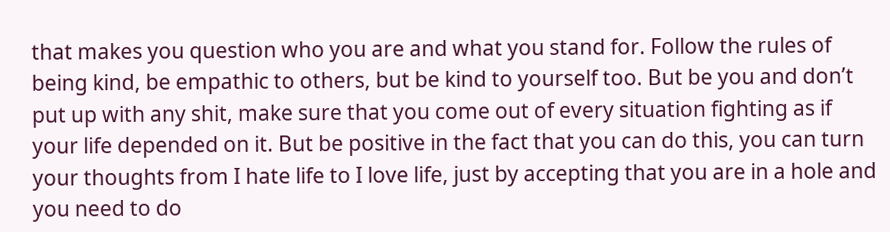that makes you question who you are and what you stand for. Follow the rules of being kind, be empathic to others, but be kind to yourself too. But be you and don’t put up with any shit, make sure that you come out of every situation fighting as if your life depended on it. But be positive in the fact that you can do this, you can turn your thoughts from I hate life to I love life, just by accepting that you are in a hole and you need to do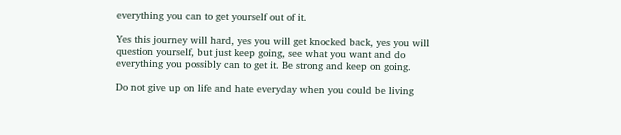everything you can to get yourself out of it.

Yes this journey will hard, yes you will get knocked back, yes you will question yourself, but just keep going, see what you want and do everything you possibly can to get it. Be strong and keep on going.

Do not give up on life and hate everyday when you could be living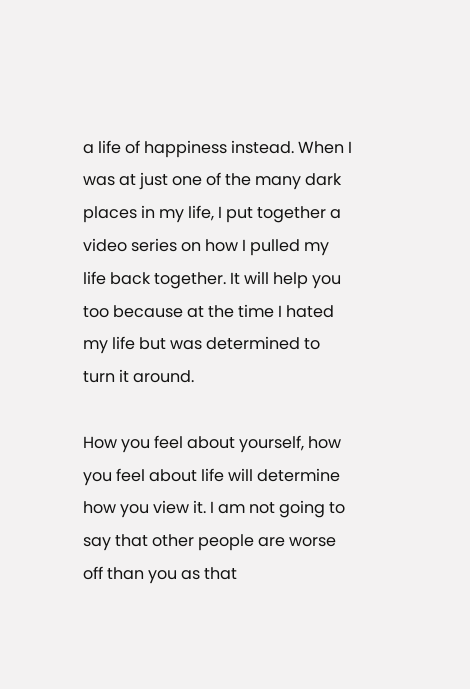a life of happiness instead. When I was at just one of the many dark places in my life, I put together a video series on how I pulled my life back together. It will help you too because at the time I hated my life but was determined to turn it around.

How you feel about yourself, how you feel about life will determine how you view it. I am not going to say that other people are worse off than you as that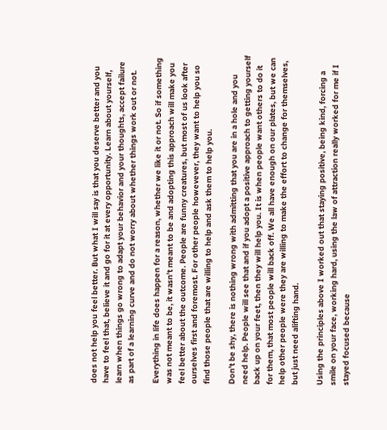does not help you feel better. But what I will say is that you deserve better and you have to feel that, believe it and go for it at every opportunity. Learn about yourself, learn when things go wrong to adapt your behavior and your thoughts, accept failure as part of a learning curve and do not worry about whether things work out or not.

Everything in life does happen for a reason, whether we like it or not. So if something was not meant to be, it wasn’t meant to be and adopting this approach will make you feel better about the outcome. People are funny creatures, but most of us look after ourselves first and foremost. For other people howevever, they want to help you so find those people that are willing to help and ask them to help you.

Don’t be shy, there is nothing wrong with admitting that you are in a hole and you need help. People will see that and if you adopt a positive approach to getting yourself back up on your feet, then they will help you. It is when people want others to do it for them, that most people will back off. We all have enough on our plates, but we can help other people were they are willing to make the effort to change for themselves, but just need alifting hand.

Using the principles above I worked out that staying positive, being kind, forcing a smile on your face, working hard, using the law of attraction really worked for me if I stayed focused because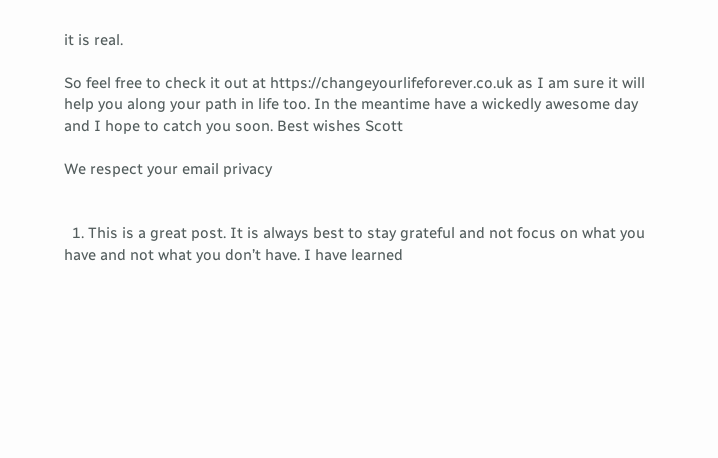it is real.

So feel free to check it out at https://changeyourlifeforever.co.uk as I am sure it will help you along your path in life too. In the meantime have a wickedly awesome day and I hope to catch you soon. Best wishes Scott

We respect your email privacy


  1. This is a great post. It is always best to stay grateful and not focus on what you have and not what you don’t have. I have learned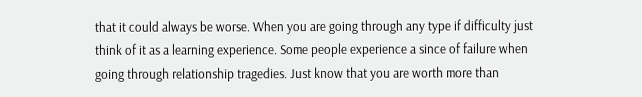that it could always be worse. When you are going through any type if difficulty just think of it as a learning experience. Some people experience a since of failure when going through relationship tragedies. Just know that you are worth more than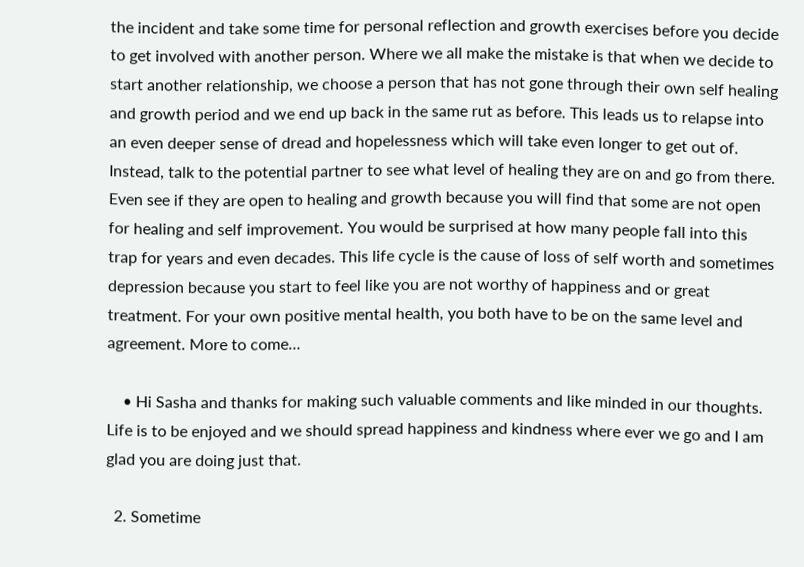the incident and take some time for personal reflection and growth exercises before you decide to get involved with another person. Where we all make the mistake is that when we decide to start another relationship, we choose a person that has not gone through their own self healing and growth period and we end up back in the same rut as before. This leads us to relapse into an even deeper sense of dread and hopelessness which will take even longer to get out of. Instead, talk to the potential partner to see what level of healing they are on and go from there. Even see if they are open to healing and growth because you will find that some are not open for healing and self improvement. You would be surprised at how many people fall into this trap for years and even decades. This life cycle is the cause of loss of self worth and sometimes depression because you start to feel like you are not worthy of happiness and or great treatment. For your own positive mental health, you both have to be on the same level and agreement. More to come…

    • Hi Sasha and thanks for making such valuable comments and like minded in our thoughts. Life is to be enjoyed and we should spread happiness and kindness where ever we go and I am glad you are doing just that.

  2. Sometime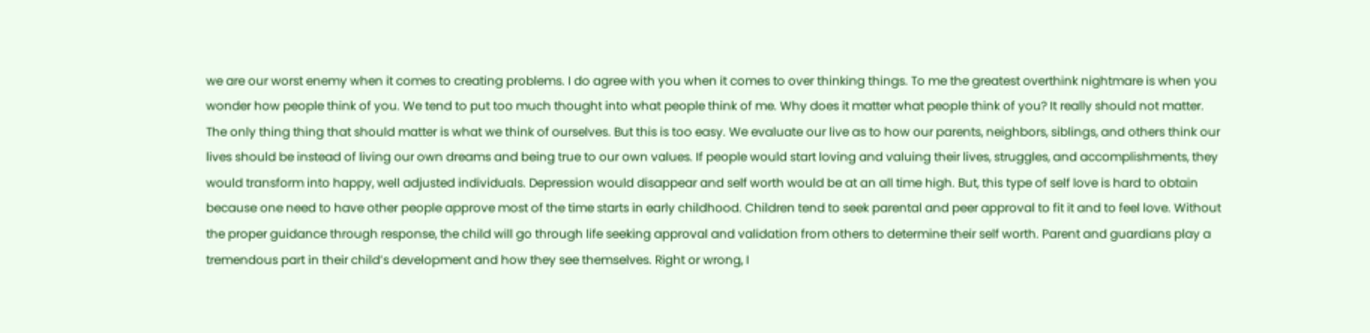we are our worst enemy when it comes to creating problems. I do agree with you when it comes to over thinking things. To me the greatest overthink nightmare is when you wonder how people think of you. We tend to put too much thought into what people think of me. Why does it matter what people think of you? It really should not matter. The only thing thing that should matter is what we think of ourselves. But this is too easy. We evaluate our live as to how our parents, neighbors, siblings, and others think our lives should be instead of living our own dreams and being true to our own values. If people would start loving and valuing their lives, struggles, and accomplishments, they would transform into happy, well adjusted individuals. Depression would disappear and self worth would be at an all time high. But, this type of self love is hard to obtain because one need to have other people approve most of the time starts in early childhood. Children tend to seek parental and peer approval to fit it and to feel love. Without the proper guidance through response, the child will go through life seeking approval and validation from others to determine their self worth. Parent and guardians play a tremendous part in their child’s development and how they see themselves. Right or wrong, I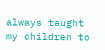always taught my children to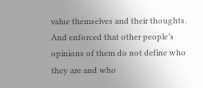value themselves and their thoughts. And enforced that other people’s opinions of them do not define who they are and who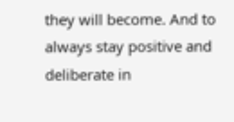they will become. And to always stay positive and deliberate in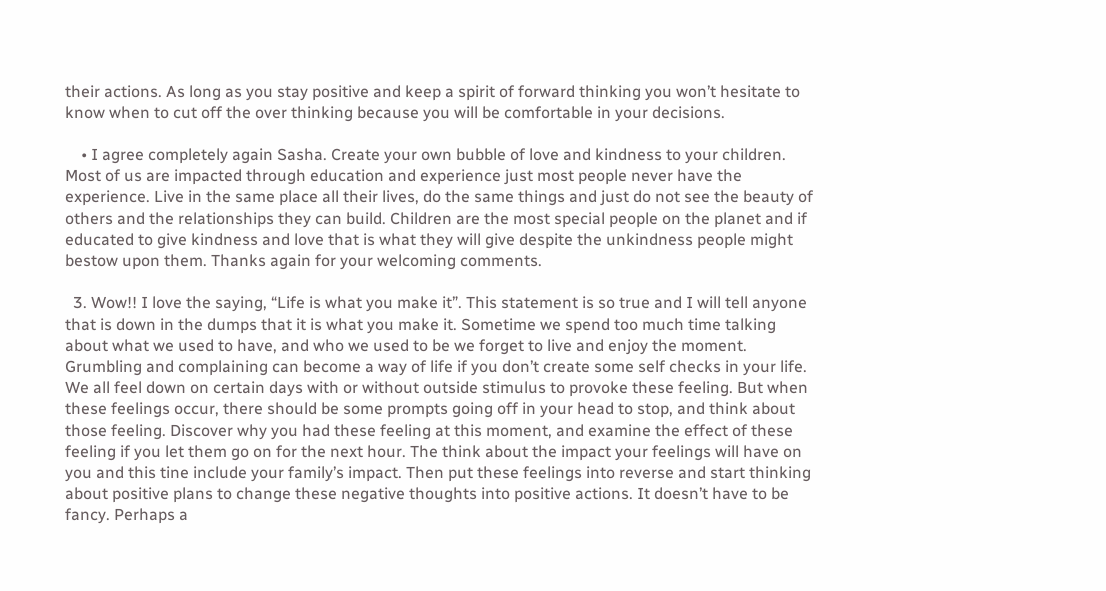their actions. As long as you stay positive and keep a spirit of forward thinking you won’t hesitate to know when to cut off the over thinking because you will be comfortable in your decisions.

    • I agree completely again Sasha. Create your own bubble of love and kindness to your children. Most of us are impacted through education and experience just most people never have the experience. Live in the same place all their lives, do the same things and just do not see the beauty of others and the relationships they can build. Children are the most special people on the planet and if educated to give kindness and love that is what they will give despite the unkindness people might bestow upon them. Thanks again for your welcoming comments.

  3. Wow!! I love the saying, “Life is what you make it”. This statement is so true and I will tell anyone that is down in the dumps that it is what you make it. Sometime we spend too much time talking about what we used to have, and who we used to be we forget to live and enjoy the moment. Grumbling and complaining can become a way of life if you don’t create some self checks in your life. We all feel down on certain days with or without outside stimulus to provoke these feeling. But when these feelings occur, there should be some prompts going off in your head to stop, and think about those feeling. Discover why you had these feeling at this moment, and examine the effect of these feeling if you let them go on for the next hour. The think about the impact your feelings will have on you and this tine include your family’s impact. Then put these feelings into reverse and start thinking about positive plans to change these negative thoughts into positive actions. It doesn’t have to be fancy. Perhaps a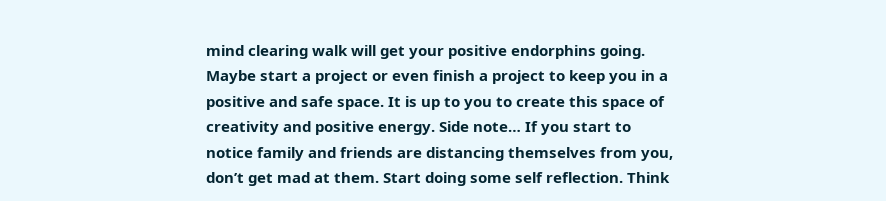mind clearing walk will get your positive endorphins going. Maybe start a project or even finish a project to keep you in a positive and safe space. It is up to you to create this space of creativity and positive energy. Side note… If you start to notice family and friends are distancing themselves from you, don’t get mad at them. Start doing some self reflection. Think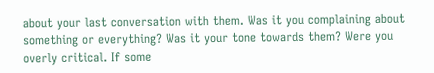about your last conversation with them. Was it you complaining about something or everything? Was it your tone towards them? Were you overly critical. If some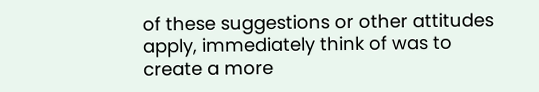of these suggestions or other attitudes apply, immediately think of was to create a more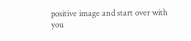positive image and start over with you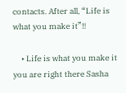contacts. After all, “Life is what you make it”!!

    • Life is what you make it you are right there Sasha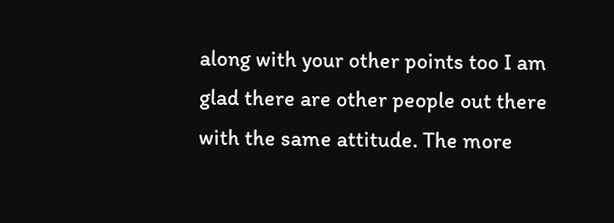along with your other points too I am glad there are other people out there with the same attitude. The more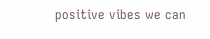positive vibes we can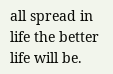all spread in life the better life will be.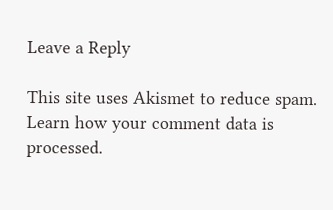Leave a Reply

This site uses Akismet to reduce spam. Learn how your comment data is processed.